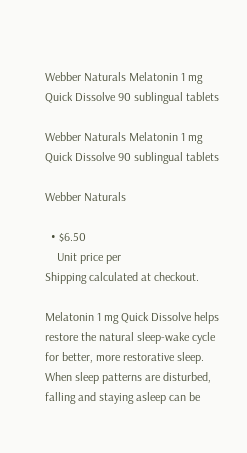Webber Naturals Melatonin 1 mg Quick Dissolve 90 sublingual tablets

Webber Naturals Melatonin 1 mg Quick Dissolve 90 sublingual tablets

Webber Naturals

  • $6.50
    Unit price per
Shipping calculated at checkout.

Melatonin 1 mg Quick Dissolve helps restore the natural sleep-wake cycle for better, more restorative sleep. When sleep patterns are disturbed, falling and staying asleep can be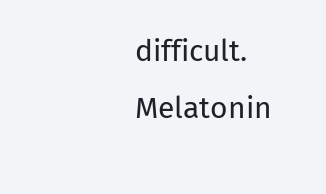difficult. Melatonin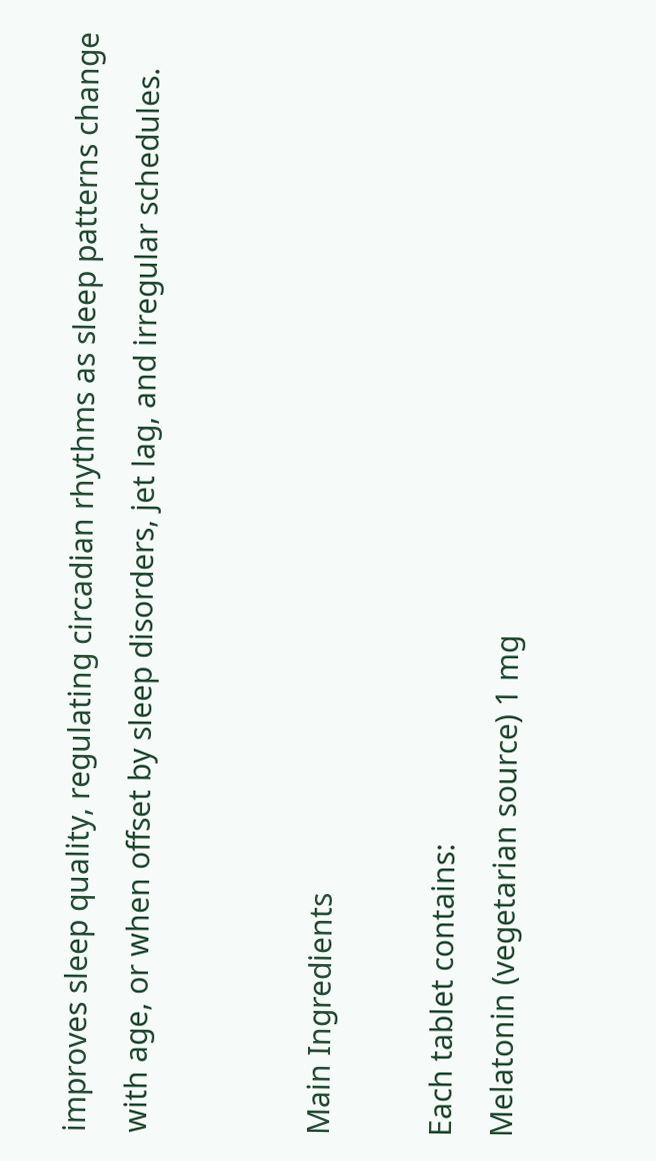improves sleep quality, regulating circadian rhythms as sleep patterns change with age, or when offset by sleep disorders, jet lag, and irregular schedules.


Main Ingredients

Each tablet contains:
Melatonin (vegetarian source) 1 mg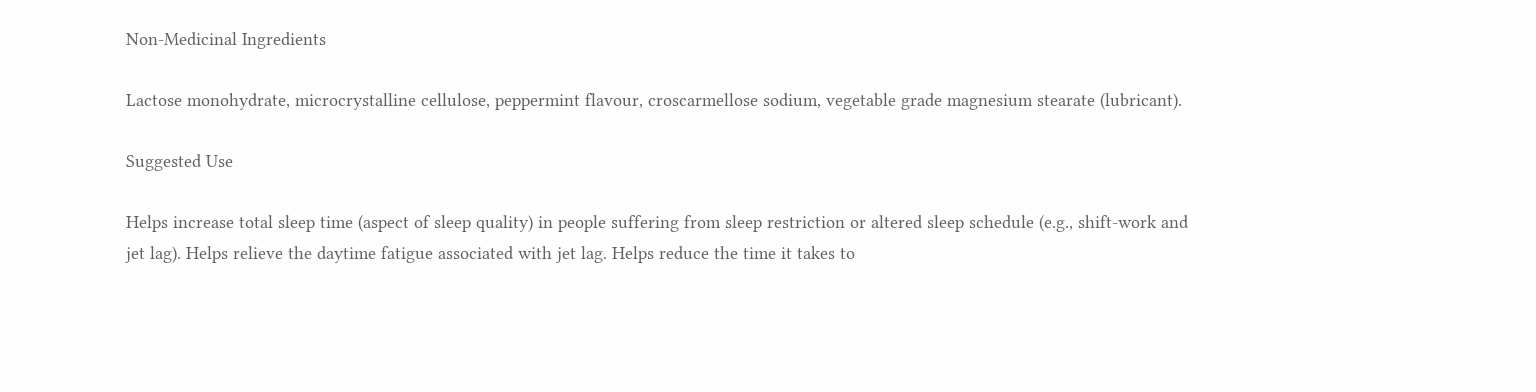Non-Medicinal Ingredients

Lactose monohydrate, microcrystalline cellulose, peppermint flavour, croscarmellose sodium, vegetable grade magnesium stearate (lubricant).

Suggested Use

Helps increase total sleep time (aspect of sleep quality) in people suffering from sleep restriction or altered sleep schedule (e.g., shift-work and jet lag). Helps relieve the daytime fatigue associated with jet lag. Helps reduce the time it takes to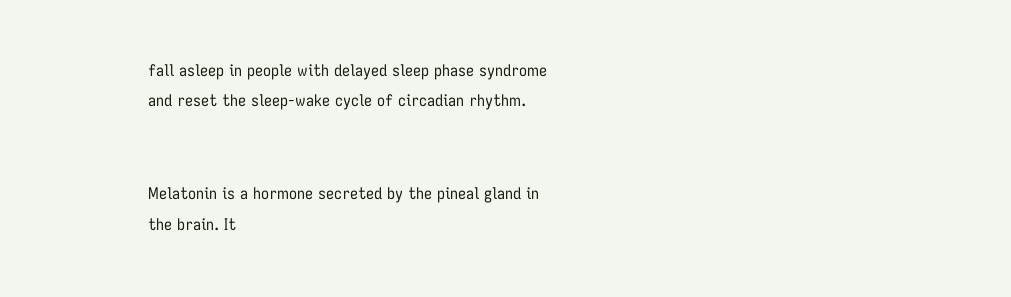fall asleep in people with delayed sleep phase syndrome and reset the sleep-wake cycle of circadian rhythm.


Melatonin is a hormone secreted by the pineal gland in the brain. It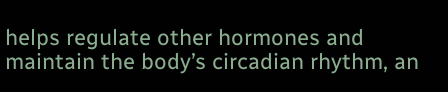helps regulate other hormones and maintain the body’s circadian rhythm, an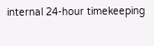internal 24-hour timekeeping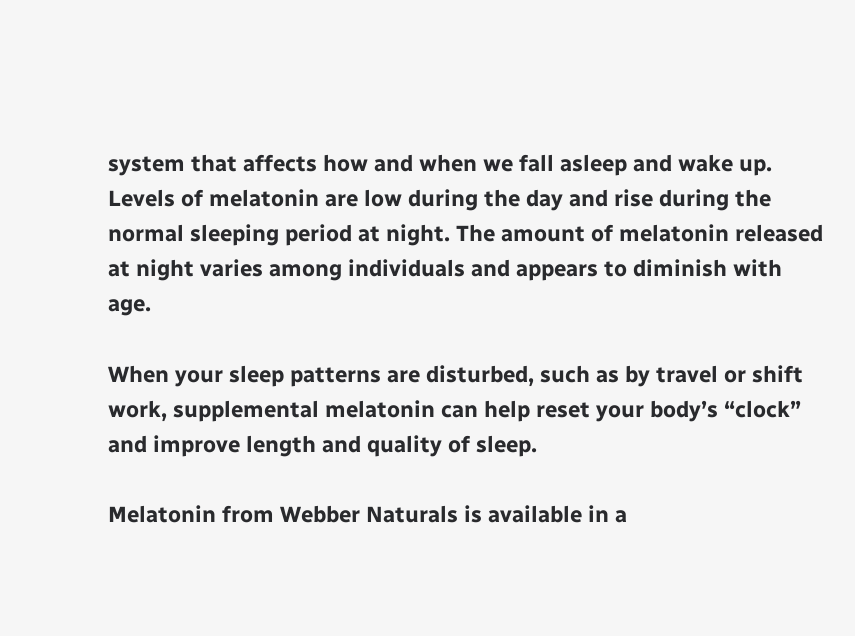system that affects how and when we fall asleep and wake up. Levels of melatonin are low during the day and rise during the normal sleeping period at night. The amount of melatonin released at night varies among individuals and appears to diminish with age.

When your sleep patterns are disturbed, such as by travel or shift work, supplemental melatonin can help reset your body’s “clock” and improve length and quality of sleep.

Melatonin from Webber Naturals is available in a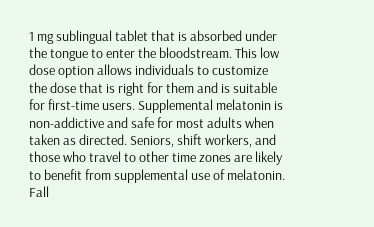1 mg sublingual tablet that is absorbed under the tongue to enter the bloodstream. This low dose option allows individuals to customize the dose that is right for them and is suitable for first-time users. Supplemental melatonin is non-addictive and safe for most adults when taken as directed. Seniors, shift workers, and those who travel to other time zones are likely to benefit from supplemental use of melatonin. Fall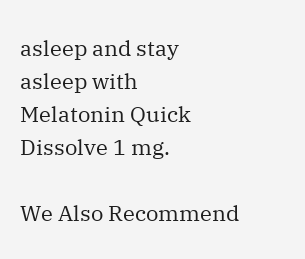asleep and stay asleep with Melatonin Quick Dissolve 1 mg.

We Also Recommend